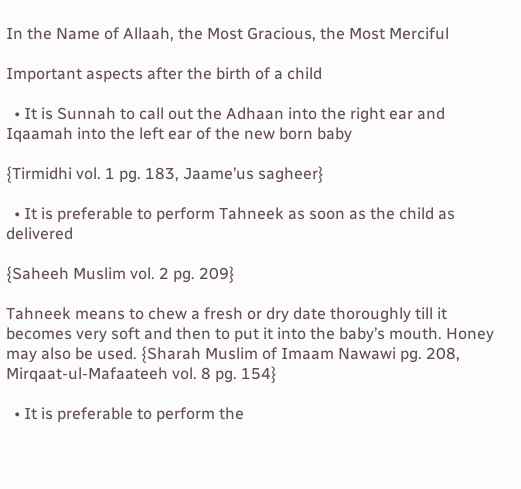In the Name of Allaah, the Most Gracious, the Most Merciful

Important aspects after the birth of a child

  • It is Sunnah to call out the Adhaan into the right ear and Iqaamah into the left ear of the new born baby

{Tirmidhi vol. 1 pg. 183, Jaame’us sagheer}

  • It is preferable to perform Tahneek as soon as the child as delivered

{Saheeh Muslim vol. 2 pg. 209}

Tahneek means to chew a fresh or dry date thoroughly till it becomes very soft and then to put it into the baby’s mouth. Honey may also be used. {Sharah Muslim of Imaam Nawawi pg. 208, Mirqaat-ul-Mafaateeh vol. 8 pg. 154}

  • It is preferable to perform the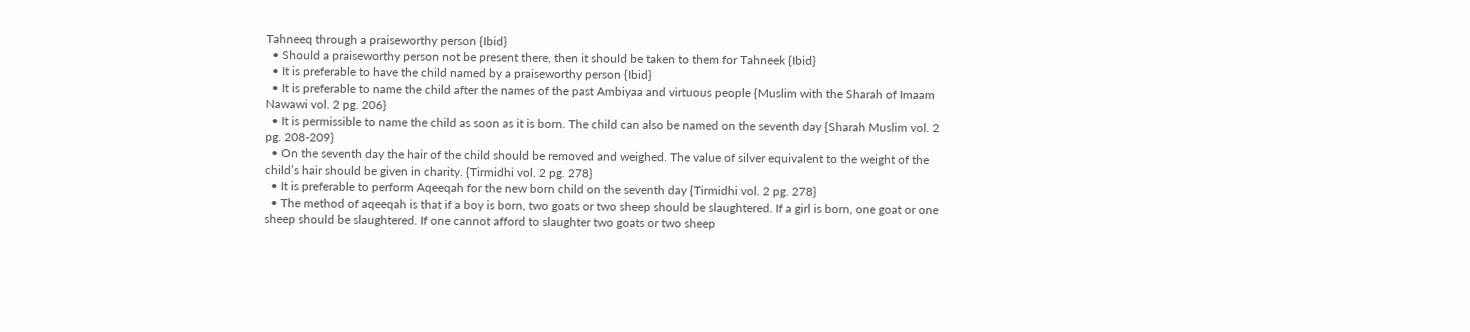Tahneeq through a praiseworthy person {Ibid}
  • Should a praiseworthy person not be present there, then it should be taken to them for Tahneek {Ibid}
  • It is preferable to have the child named by a praiseworthy person {Ibid}
  • It is preferable to name the child after the names of the past Ambiyaa and virtuous people {Muslim with the Sharah of Imaam Nawawi vol. 2 pg. 206}
  • It is permissible to name the child as soon as it is born. The child can also be named on the seventh day {Sharah Muslim vol. 2 pg. 208-209}
  • On the seventh day the hair of the child should be removed and weighed. The value of silver equivalent to the weight of the child’s hair should be given in charity. {Tirmidhi vol. 2 pg. 278}
  • It is preferable to perform Aqeeqah for the new born child on the seventh day {Tirmidhi vol. 2 pg. 278}
  • The method of aqeeqah is that if a boy is born, two goats or two sheep should be slaughtered. If a girl is born, one goat or one sheep should be slaughtered. If one cannot afford to slaughter two goats or two sheep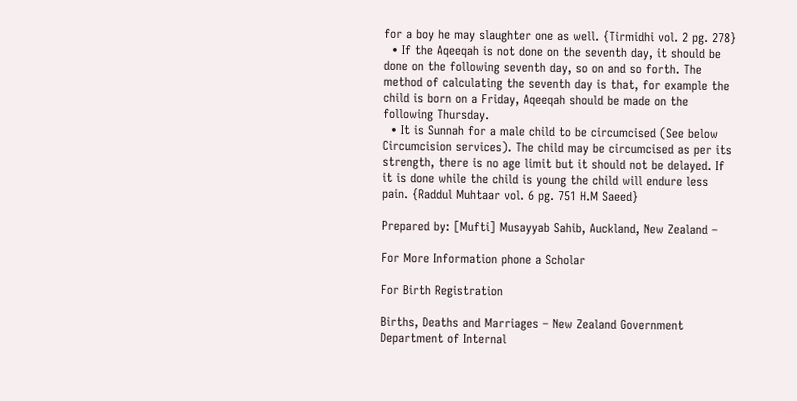for a boy he may slaughter one as well. {Tirmidhi vol. 2 pg. 278}
  • If the Aqeeqah is not done on the seventh day, it should be done on the following seventh day, so on and so forth. The method of calculating the seventh day is that, for example the child is born on a Friday, Aqeeqah should be made on the following Thursday.
  • It is Sunnah for a male child to be circumcised (See below Circumcision services). The child may be circumcised as per its strength, there is no age limit but it should not be delayed. If it is done while the child is young the child will endure less pain. {Raddul Muhtaar vol. 6 pg. 751 H.M Saeed}

Prepared by: [Mufti] Musayyab Sahib, Auckland, New Zealand –

For More Information phone a Scholar

For Birth Registration

Births, Deaths and Marriages – New Zealand Government Department of Internal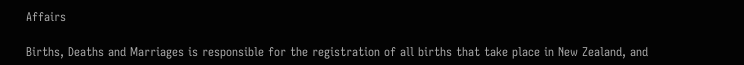Affairs

Births, Deaths and Marriages is responsible for the registration of all births that take place in New Zealand, and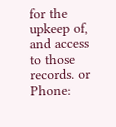for the upkeep of, and access to those records. or Phone: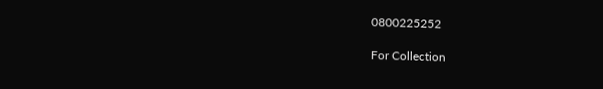0800225252

For Collection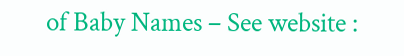of Baby Names – See website :